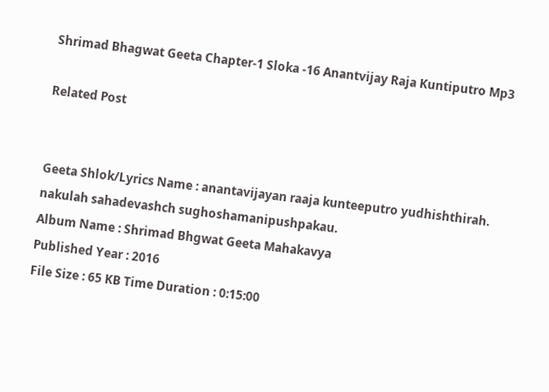Shrimad Bhagwat Geeta Chapter-1 Sloka -16 Anantvijay Raja Kuntiputro Mp3

Related Post


Geeta Shlok/Lyrics Name : anantavijayan raaja kunteeputro yudhishthirah. nakulah sahadevashch sughoshamanipushpakau.
Album Name : Shrimad Bhgwat Geeta Mahakavya
Published Year : 2016
File Size : 65 KB Time Duration : 0:15:00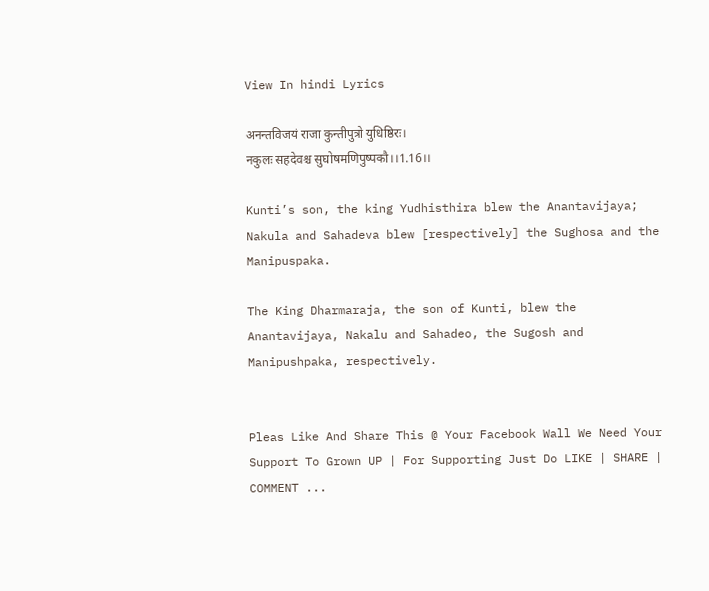View In hindi Lyrics

अनन्तविजयं राजा कुन्तीपुत्रो युधिष्ठिरः।
नकुलः सहदेवश्च सुघोषमणिपुष्पकौ।।1.16।।

Kunti’s son, the king Yudhisthira blew the Anantavijaya; Nakula and Sahadeva blew [respectively] the Sughosa and the Manipuspaka.

The King Dharmaraja, the son of Kunti, blew the Anantavijaya, Nakalu and Sahadeo, the Sugosh and Manipushpaka, respectively.


Pleas Like And Share This @ Your Facebook Wall We Need Your Support To Grown UP | For Supporting Just Do LIKE | SHARE | COMMENT ...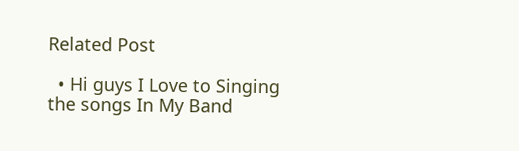Related Post

  • Hi guys I Love to Singing the songs In My Band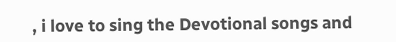, i love to sing the Devotional songs and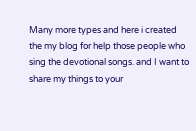Many more types and here i created the my blog for help those people who sing the devotional songs. and I want to share my things to your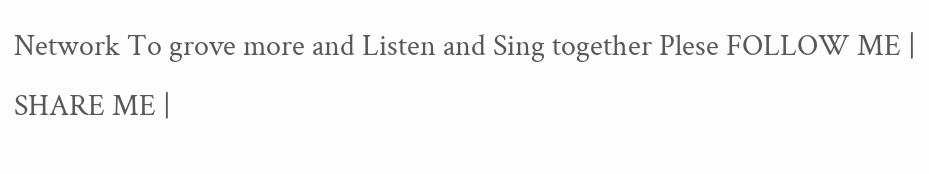Network To grove more and Listen and Sing together Plese FOLLOW ME | SHARE ME |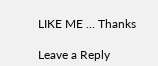LIKE ME ... Thanks

Leave a Reply